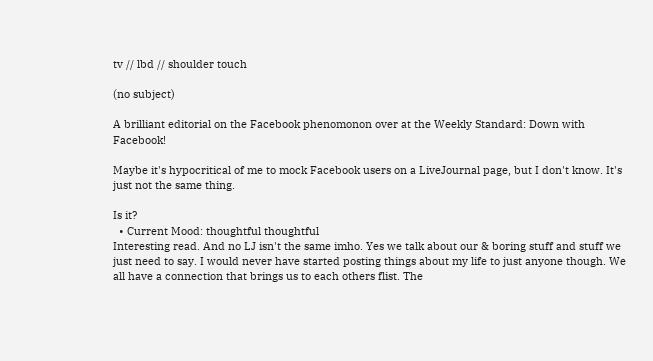tv // lbd // shoulder touch

(no subject)

A brilliant editorial on the Facebook phenomonon over at the Weekly Standard: Down with Facebook!

Maybe it's hypocritical of me to mock Facebook users on a LiveJournal page, but I don't know. It's just not the same thing.

Is it?
  • Current Mood: thoughtful thoughtful
Interesting read. And no LJ isn't the same imho. Yes we talk about our & boring stuff and stuff we just need to say. I would never have started posting things about my life to just anyone though. We all have a connection that brings us to each others flist. The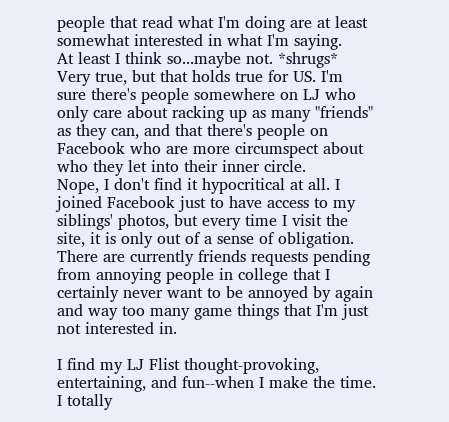people that read what I'm doing are at least somewhat interested in what I'm saying.
At least I think so...maybe not. *shrugs*
Very true, but that holds true for US. I'm sure there's people somewhere on LJ who only care about racking up as many "friends" as they can, and that there's people on Facebook who are more circumspect about who they let into their inner circle.
Nope, I don't find it hypocritical at all. I joined Facebook just to have access to my siblings' photos, but every time I visit the site, it is only out of a sense of obligation. There are currently friends requests pending from annoying people in college that I certainly never want to be annoyed by again and way too many game things that I'm just not interested in.

I find my LJ Flist thought-provoking, entertaining, and fun--when I make the time. I totally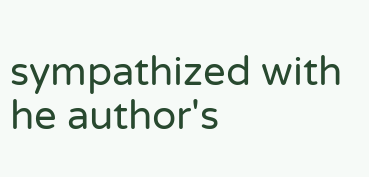sympathized with he author's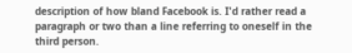description of how bland Facebook is. I'd rather read a paragraph or two than a line referring to oneself in the third person.